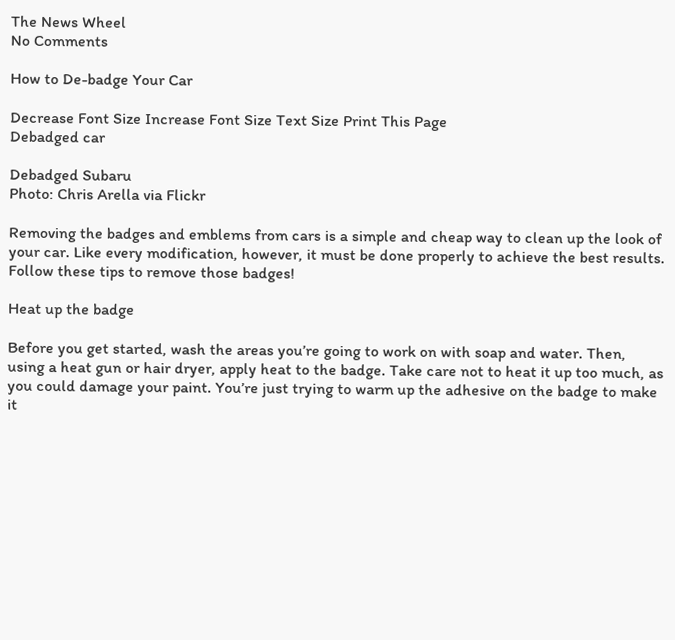The News Wheel
No Comments

How to De-badge Your Car

Decrease Font Size Increase Font Size Text Size Print This Page
Debadged car

Debadged Subaru
Photo: Chris Arella via Flickr

Removing the badges and emblems from cars is a simple and cheap way to clean up the look of your car. Like every modification, however, it must be done properly to achieve the best results. Follow these tips to remove those badges!

Heat up the badge

Before you get started, wash the areas you’re going to work on with soap and water. Then, using a heat gun or hair dryer, apply heat to the badge. Take care not to heat it up too much, as you could damage your paint. You’re just trying to warm up the adhesive on the badge to make it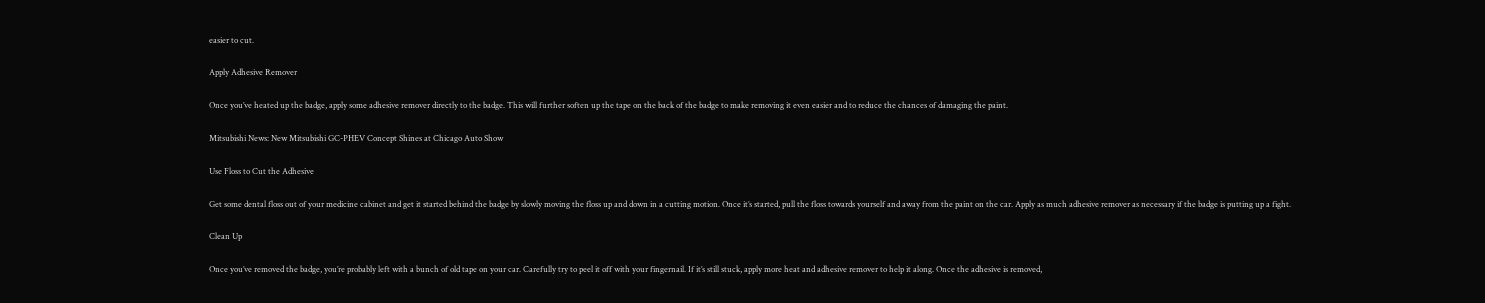easier to cut.

Apply Adhesive Remover

Once you’ve heated up the badge, apply some adhesive remover directly to the badge. This will further soften up the tape on the back of the badge to make removing it even easier and to reduce the chances of damaging the paint.

Mitsubishi News: New Mitsubishi GC-PHEV Concept Shines at Chicago Auto Show

Use Floss to Cut the Adhesive

Get some dental floss out of your medicine cabinet and get it started behind the badge by slowly moving the floss up and down in a cutting motion. Once it’s started, pull the floss towards yourself and away from the paint on the car. Apply as much adhesive remover as necessary if the badge is putting up a fight.

Clean Up

Once you’ve removed the badge, you’re probably left with a bunch of old tape on your car. Carefully try to peel it off with your fingernail. If it’s still stuck, apply more heat and adhesive remover to help it along. Once the adhesive is removed,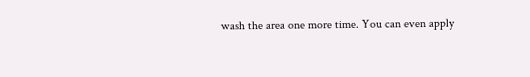wash the area one more time. You can even apply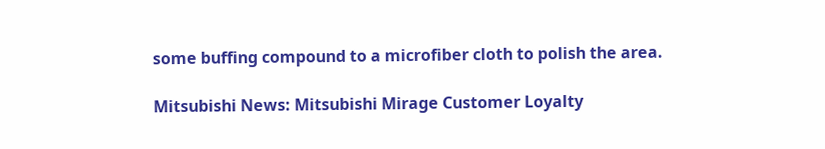some buffing compound to a microfiber cloth to polish the area.

Mitsubishi News: Mitsubishi Mirage Customer Loyalty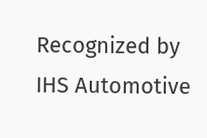Recognized by IHS Automotive